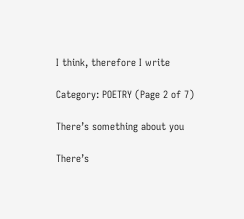I think, therefore I write

Category: POETRY (Page 2 of 7)

There’s something about you

There’s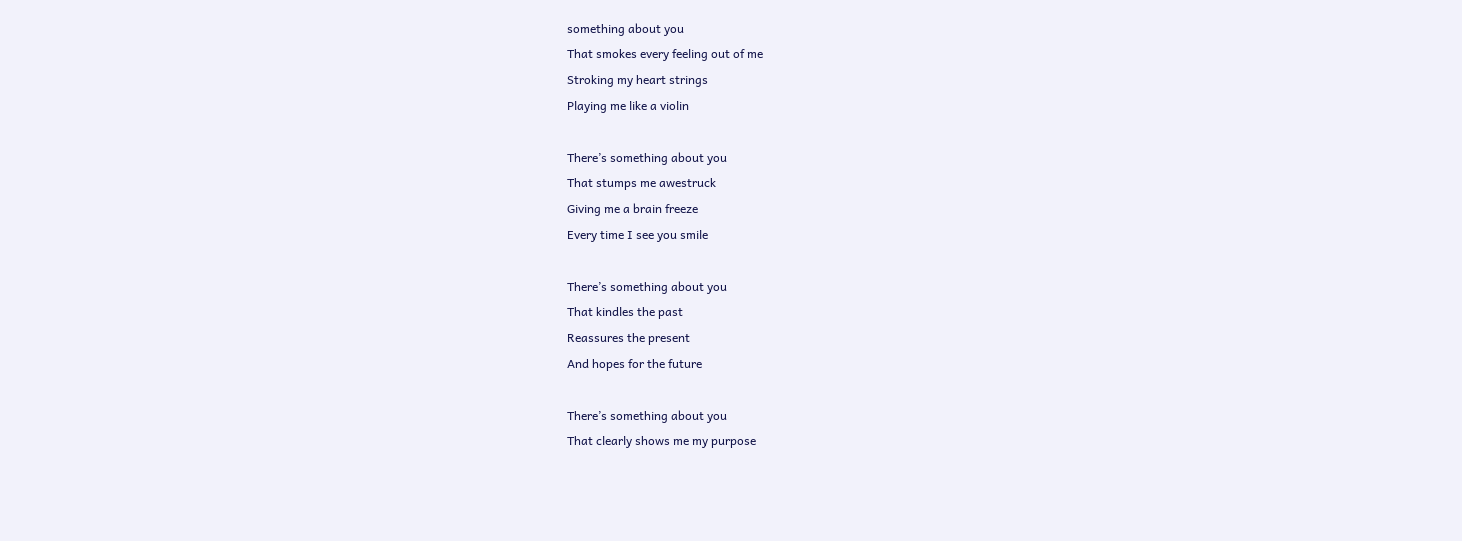something about you
That smokes every feeling out of me
Stroking my heart strings
Playing me like a violin

There’s something about you
That stumps me awestruck
Giving me a brain freeze
Every time I see you smile

There’s something about you
That kindles the past
Reassures the present
And hopes for the future

There’s something about you
That clearly shows me my purpose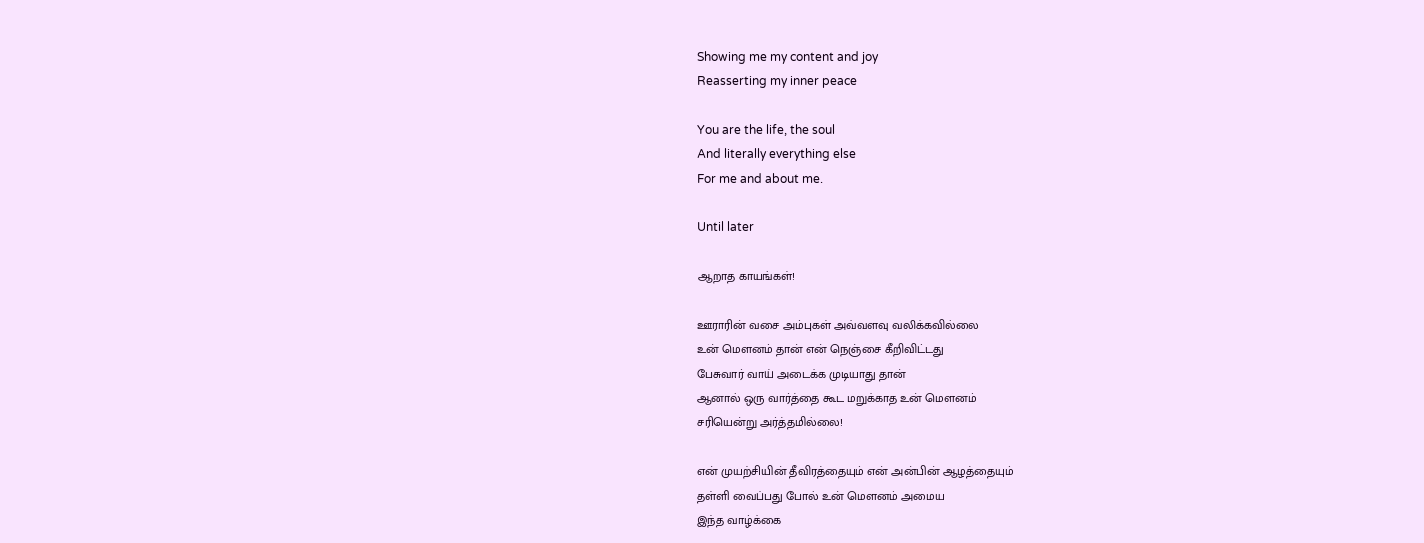Showing me my content and joy
Reasserting my inner peace

You are the life, the soul
And literally everything else
For me and about me.

Until later

ஆறாத காயங்கள்!

ஊராரின் வசை அம்புகள் அவ்வளவு வலிக்கவில்லை
உன் மௌனம் தான் என் நெஞ்சை கீறிவிட்டது
பேசுவார் வாய் அடைக்க முடியாது தான்
ஆனால் ஒரு வார்த்தை கூட மறுக்காத உன் மௌனம்
சரியென்று அர்த்தமில்லை!

என் முயற்சியின் தீவிரத்தையும் என் அன்பின் ஆழத்தையும்
தள்ளி வைப்பது போல் உன் மௌனம் அமைய
இந்த வாழ்க்கை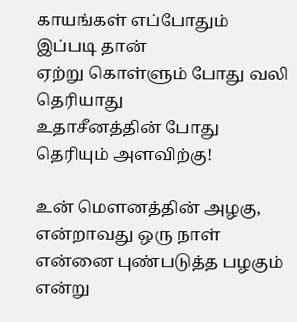காயங்கள் எப்போதும் இப்படி தான்
ஏற்று கொள்ளும் போது வலி தெரியாது
உதாசீனத்தின் போது தெரியும் அளவிற்கு!

உன் மௌனத்தின் அழகு, என்றாவது ஒரு நாள்
என்னை புண்படுத்த பழகும் என்று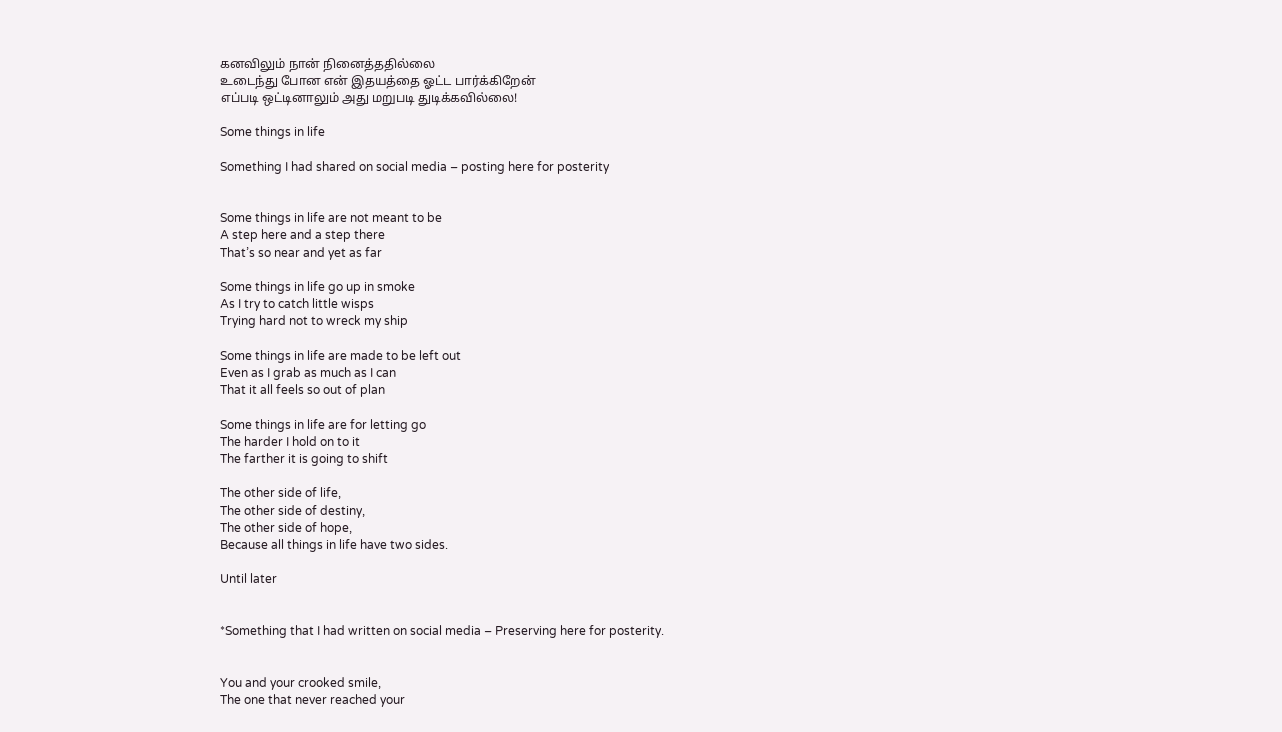கனவிலும் நான் நினைத்ததில்லை
உடைந்து போன என் இதயத்தை ஓட்ட பார்க்கிறேன்
எப்படி ஒட்டினாலும் அது மறுபடி துடிக்கவில்லை!

Some things in life

Something I had shared on social media – posting here for posterity


Some things in life are not meant to be
A step here and a step there
That’s so near and yet as far

Some things in life go up in smoke
As I try to catch little wisps
Trying hard not to wreck my ship

Some things in life are made to be left out
Even as I grab as much as I can
That it all feels so out of plan

Some things in life are for letting go
The harder I hold on to it
The farther it is going to shift

The other side of life,
The other side of destiny,
The other side of hope,
Because all things in life have two sides.

Until later


*Something that I had written on social media – Preserving here for posterity.


You and your crooked smile,
The one that never reached your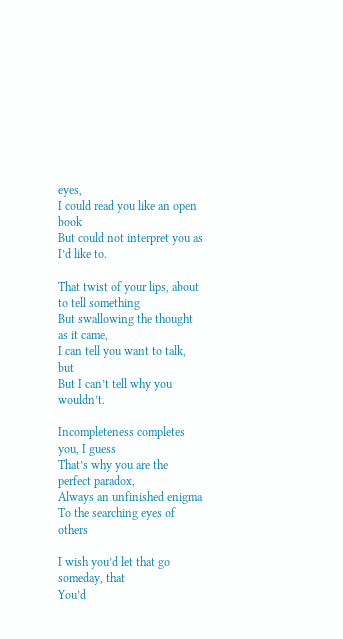eyes,
I could read you like an open book
But could not interpret you as I’d like to.

That twist of your lips, about to tell something
But swallowing the thought as it came,
I can tell you want to talk, but
But I can’t tell why you wouldn’t.

Incompleteness completes you, I guess
That’s why you are the perfect paradox,
Always an unfinished enigma
To the searching eyes of others

I wish you’d let that go someday, that
You’d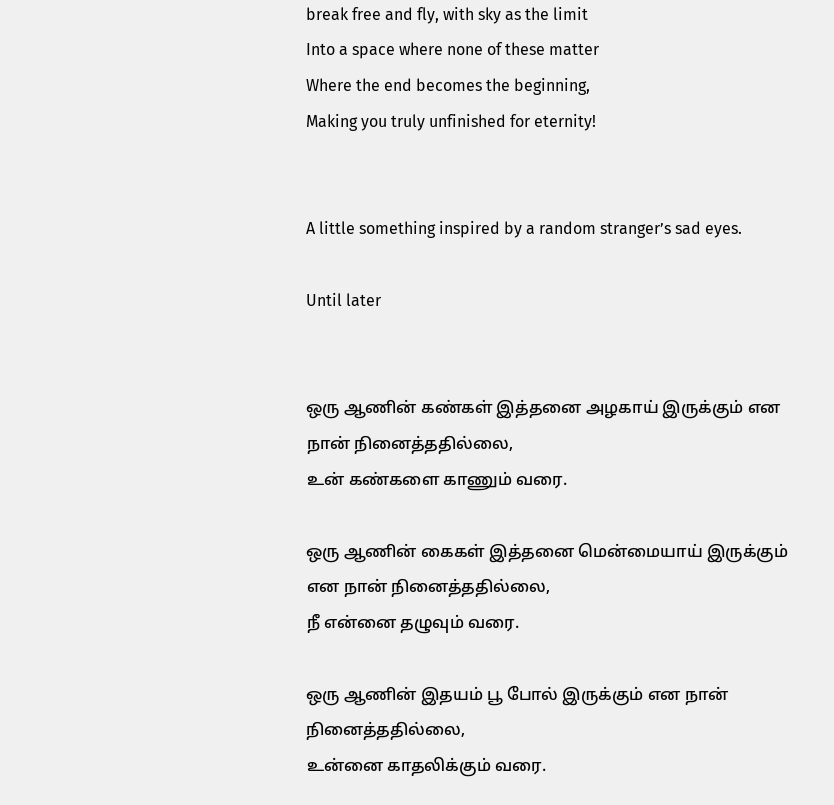break free and fly, with sky as the limit
Into a space where none of these matter
Where the end becomes the beginning,
Making you truly unfinished for eternity!


A little something inspired by a random stranger’s sad eyes.

Until later


ஒரு ஆணின் கண்கள் இத்தனை அழகாய் இருக்கும் என நான் நினைத்ததில்லை,
உன் கண்களை காணும் வரை.

ஒரு ஆணின் கைகள் இத்தனை மென்மையாய் இருக்கும் என நான் நினைத்ததில்லை,
நீ என்னை தழுவும் வரை.

ஒரு ஆணின் இதயம் பூ போல் இருக்கும் என நான் நினைத்ததில்லை,
உன்னை காதலிக்கும் வரை.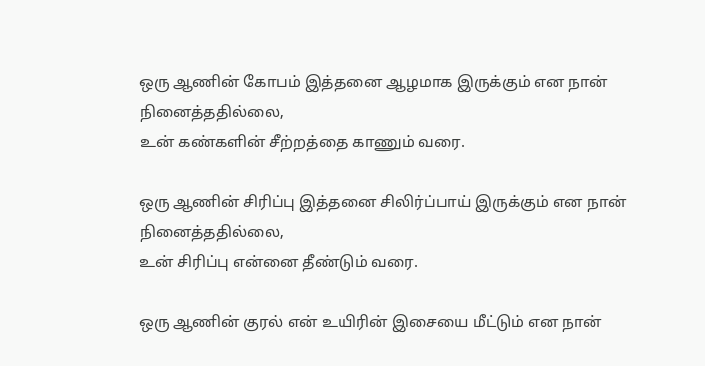ஒரு ஆணின் கோபம் இத்தனை ஆழமாக இருக்கும் என நான் நினைத்ததில்லை,
உன் கண்களின் சீற்றத்தை காணும் வரை.

ஒரு ஆணின் சிரிப்பு இத்தனை சிலிர்ப்பாய் இருக்கும் என நான் நினைத்ததில்லை,
உன் சிரிப்பு என்னை தீண்டும் வரை.

ஒரு ஆணின் குரல் என் உயிரின் இசையை மீட்டும் என நான்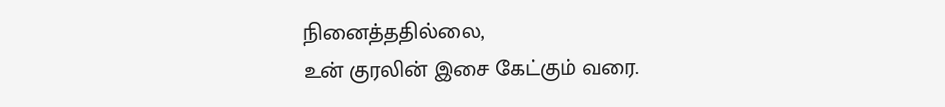நினைத்ததில்லை,
உன் குரலின் இசை கேட்கும் வரை.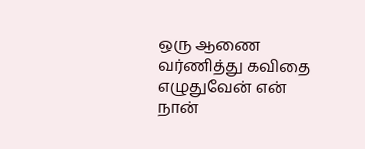ஒரு ஆணை வர்ணித்து கவிதை எழுதுவேன் என் நான்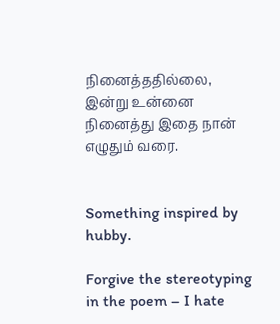நினைத்ததில்லை,
இன்று உன்னை நினைத்து இதை நான் எழுதும் வரை.


Something inspired by hubby.

Forgive the stereotyping in the poem – I hate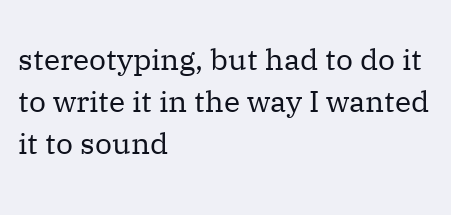stereotyping, but had to do it to write it in the way I wanted it to sound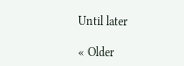Until later

« Older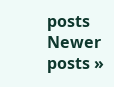posts Newer posts »